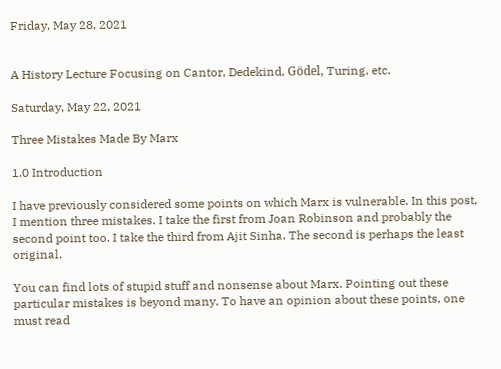Friday, May 28, 2021


A History Lecture Focusing on Cantor, Dedekind, Gödel, Turing, etc.

Saturday, May 22, 2021

Three Mistakes Made By Marx

1.0 Introduction

I have previously considered some points on which Marx is vulnerable. In this post, I mention three mistakes. I take the first from Joan Robinson and probably the second point too. I take the third from Ajit Sinha. The second is perhaps the least original.

You can find lots of stupid stuff and nonsense about Marx. Pointing out these particular mistakes is beyond many. To have an opinion about these points, one must read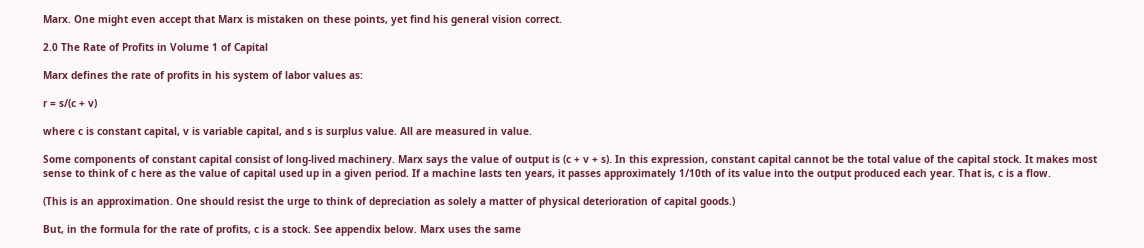Marx. One might even accept that Marx is mistaken on these points, yet find his general vision correct.

2.0 The Rate of Profits in Volume 1 of Capital

Marx defines the rate of profits in his system of labor values as:

r = s/(c + v)

where c is constant capital, v is variable capital, and s is surplus value. All are measured in value.

Some components of constant capital consist of long-lived machinery. Marx says the value of output is (c + v + s). In this expression, constant capital cannot be the total value of the capital stock. It makes most sense to think of c here as the value of capital used up in a given period. If a machine lasts ten years, it passes approximately 1/10th of its value into the output produced each year. That is, c is a flow.

(This is an approximation. One should resist the urge to think of depreciation as solely a matter of physical deterioration of capital goods.)

But, in the formula for the rate of profits, c is a stock. See appendix below. Marx uses the same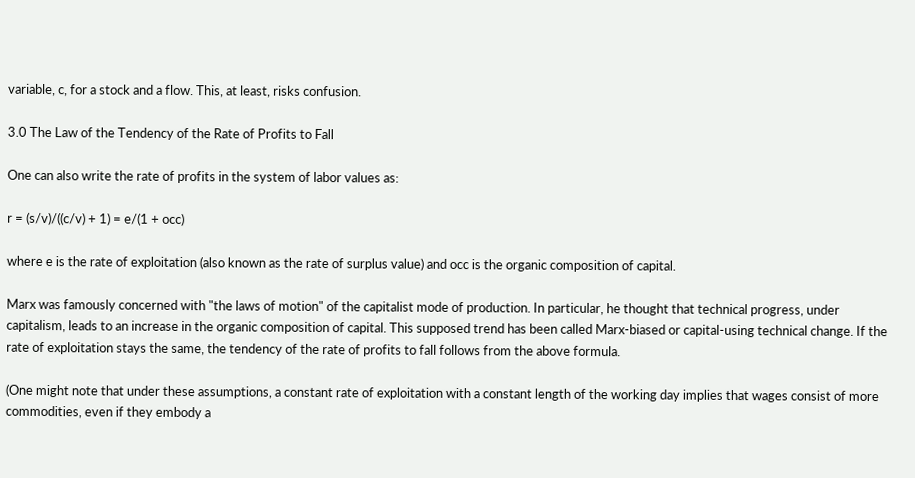variable, c, for a stock and a flow. This, at least, risks confusion.

3.0 The Law of the Tendency of the Rate of Profits to Fall

One can also write the rate of profits in the system of labor values as:

r = (s/v)/((c/v) + 1) = e/(1 + occ)

where e is the rate of exploitation (also known as the rate of surplus value) and occ is the organic composition of capital.

Marx was famously concerned with "the laws of motion" of the capitalist mode of production. In particular, he thought that technical progress, under capitalism, leads to an increase in the organic composition of capital. This supposed trend has been called Marx-biased or capital-using technical change. If the rate of exploitation stays the same, the tendency of the rate of profits to fall follows from the above formula.

(One might note that under these assumptions, a constant rate of exploitation with a constant length of the working day implies that wages consist of more commodities, even if they embody a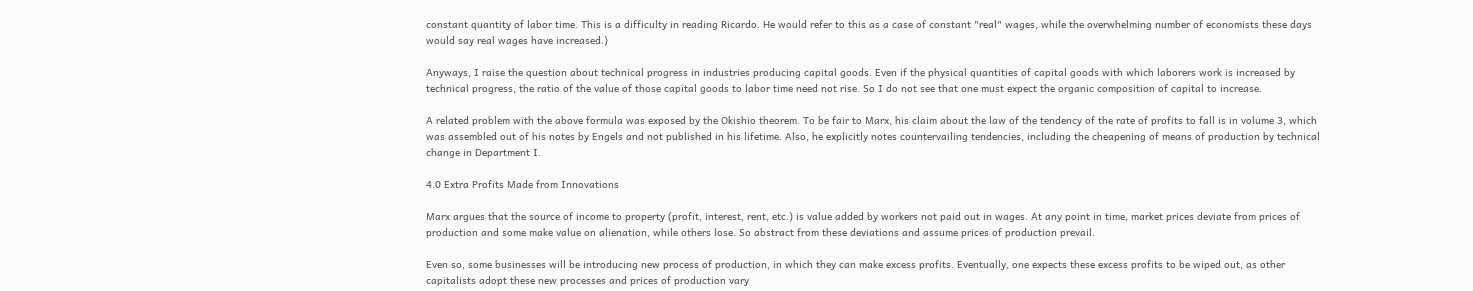constant quantity of labor time. This is a difficulty in reading Ricardo. He would refer to this as a case of constant "real" wages, while the overwhelming number of economists these days would say real wages have increased.)

Anyways, I raise the question about technical progress in industries producing capital goods. Even if the physical quantities of capital goods with which laborers work is increased by technical progress, the ratio of the value of those capital goods to labor time need not rise. So I do not see that one must expect the organic composition of capital to increase.

A related problem with the above formula was exposed by the Okishio theorem. To be fair to Marx, his claim about the law of the tendency of the rate of profits to fall is in volume 3, which was assembled out of his notes by Engels and not published in his lifetime. Also, he explicitly notes countervailing tendencies, including the cheapening of means of production by technical change in Department I.

4.0 Extra Profits Made from Innovations

Marx argues that the source of income to property (profit, interest, rent, etc.) is value added by workers not paid out in wages. At any point in time, market prices deviate from prices of production and some make value on alienation, while others lose. So abstract from these deviations and assume prices of production prevail.

Even so, some businesses will be introducing new process of production, in which they can make excess profits. Eventually, one expects these excess profits to be wiped out, as other capitalists adopt these new processes and prices of production vary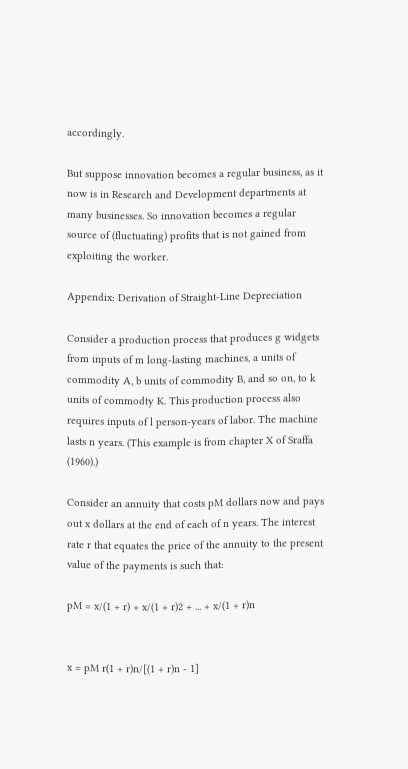accordingly.

But suppose innovation becomes a regular business, as it now is in Research and Development departments at many businesses. So innovation becomes a regular source of (fluctuating) profits that is not gained from exploiting the worker.

Appendix: Derivation of Straight-Line Depreciation

Consider a production process that produces g widgets from inputs of m long-lasting machines, a units of commodity A, b units of commodity B, and so on, to k units of commodty K. This production process also requires inputs of l person-years of labor. The machine lasts n years. (This example is from chapter X of Sraffa (1960).)

Consider an annuity that costs pM dollars now and pays out x dollars at the end of each of n years. The interest rate r that equates the price of the annuity to the present value of the payments is such that:

pM = x/(1 + r) + x/(1 + r)2 + ... + x/(1 + r)n


x = pM r(1 + r)n/[(1 + r)n - 1]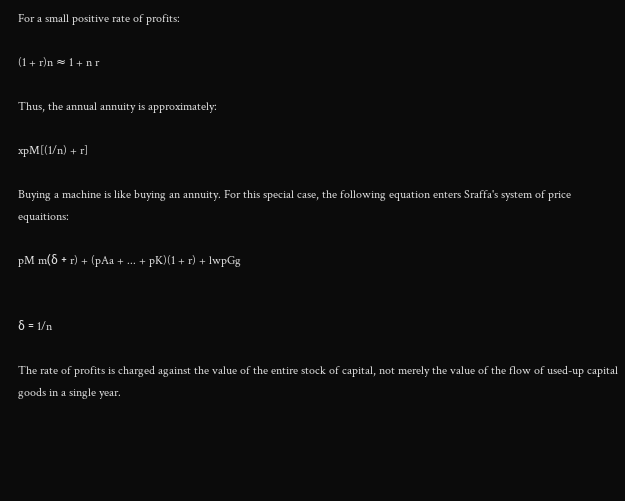For a small positive rate of profits:

(1 + r)n ≈ 1 + n r

Thus, the annual annuity is approximately:

xpM[(1/n) + r]

Buying a machine is like buying an annuity. For this special case, the following equation enters Sraffa's system of price equaitions:

pM m(δ + r) + (pAa + ... + pK)(1 + r) + lwpGg


δ = 1/n

The rate of profits is charged against the value of the entire stock of capital, not merely the value of the flow of used-up capital goods in a single year.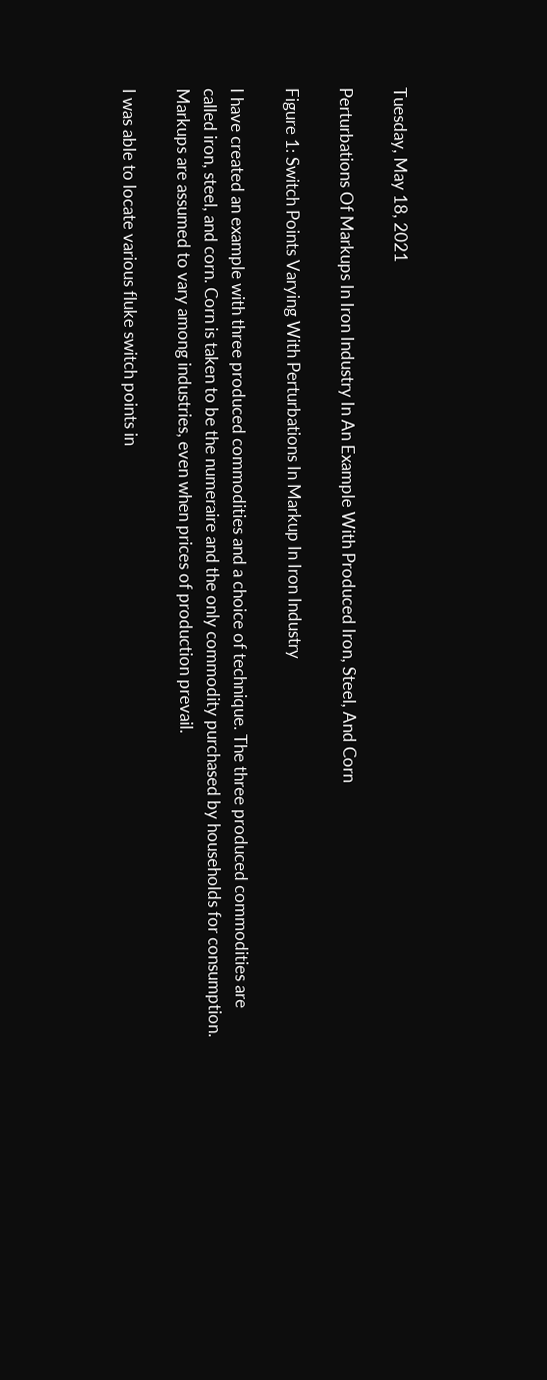Tuesday, May 18, 2021

Perturbations Of Markups In Iron Industry In An Example With Produced Iron, Steel, And Corn

Figure 1: Switch Points Varying With Perturbations In Markup In Iron Industry

I have created an example with three produced commodities and a choice of technique. The three produced commodities are called iron, steel, and corn. Corn is taken to be the numeraire and the only commodity purchased by households for consumption. Markups are assumed to vary among industries, even when prices of production prevail.

I was able to locate various fluke switch points in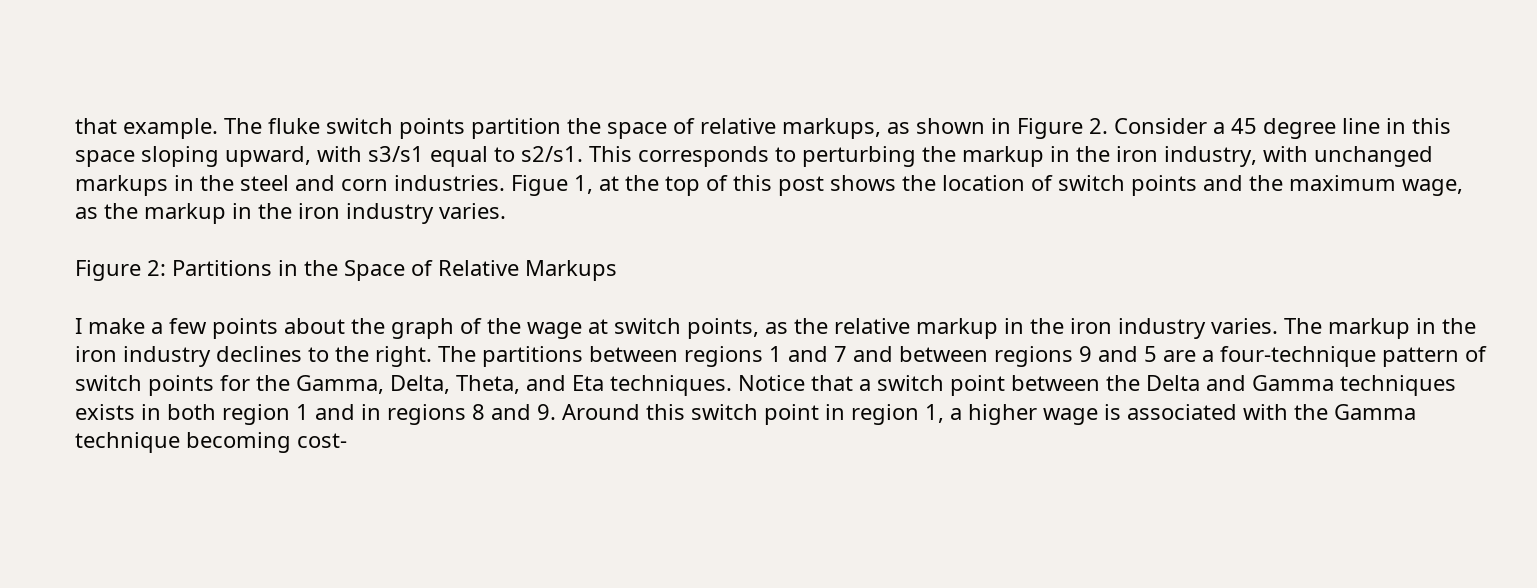that example. The fluke switch points partition the space of relative markups, as shown in Figure 2. Consider a 45 degree line in this space sloping upward, with s3/s1 equal to s2/s1. This corresponds to perturbing the markup in the iron industry, with unchanged markups in the steel and corn industries. Figue 1, at the top of this post shows the location of switch points and the maximum wage, as the markup in the iron industry varies.

Figure 2: Partitions in the Space of Relative Markups

I make a few points about the graph of the wage at switch points, as the relative markup in the iron industry varies. The markup in the iron industry declines to the right. The partitions between regions 1 and 7 and between regions 9 and 5 are a four-technique pattern of switch points for the Gamma, Delta, Theta, and Eta techniques. Notice that a switch point between the Delta and Gamma techniques exists in both region 1 and in regions 8 and 9. Around this switch point in region 1, a higher wage is associated with the Gamma technique becoming cost-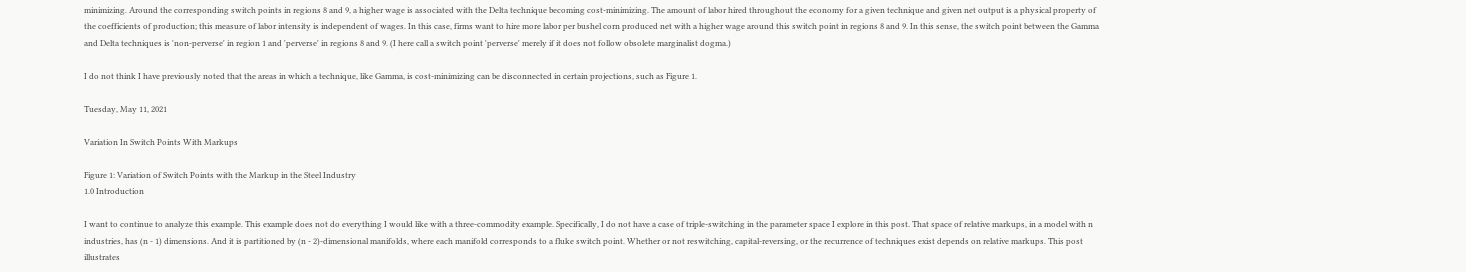minimizing. Around the corresponding switch points in regions 8 and 9, a higher wage is associated with the Delta technique becoming cost-minimizing. The amount of labor hired throughout the economy for a given technique and given net output is a physical property of the coefficients of production; this measure of labor intensity is independent of wages. In this case, firms want to hire more labor per bushel corn produced net with a higher wage around this switch point in regions 8 and 9. In this sense, the switch point between the Gamma and Delta techniques is 'non-perverse' in region 1 and 'perverse' in regions 8 and 9. (I here call a switch point 'perverse' merely if it does not follow obsolete marginalist dogma.)

I do not think I have previously noted that the areas in which a technique, like Gamma, is cost-minimizing can be disconnected in certain projections, such as Figure 1.

Tuesday, May 11, 2021

Variation In Switch Points With Markups

Figure 1: Variation of Switch Points with the Markup in the Steel Industry
1.0 Introduction

I want to continue to analyze this example. This example does not do everything I would like with a three-commodity example. Specifically, I do not have a case of triple-switching in the parameter space I explore in this post. That space of relative markups, in a model with n industries, has (n - 1) dimensions. And it is partitioned by (n - 2)-dimensional manifolds, where each manifold corresponds to a fluke switch point. Whether or not reswitching, capital-reversing, or the recurrence of techniques exist depends on relative markups. This post illustrates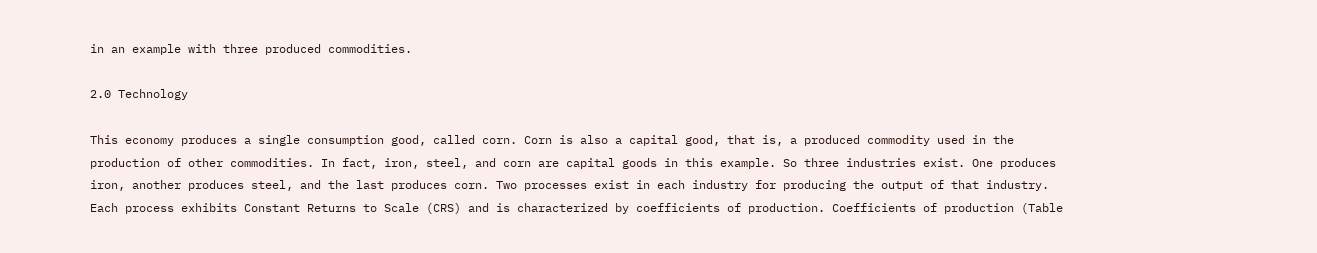in an example with three produced commodities.

2.0 Technology

This economy produces a single consumption good, called corn. Corn is also a capital good, that is, a produced commodity used in the production of other commodities. In fact, iron, steel, and corn are capital goods in this example. So three industries exist. One produces iron, another produces steel, and the last produces corn. Two processes exist in each industry for producing the output of that industry. Each process exhibits Constant Returns to Scale (CRS) and is characterized by coefficients of production. Coefficients of production (Table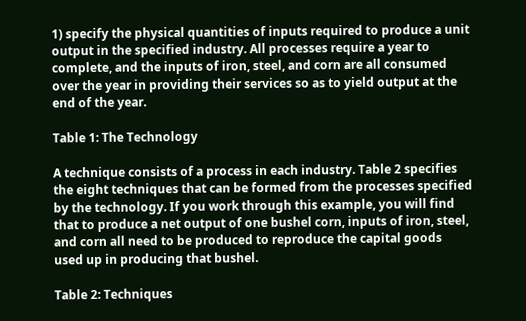1) specify the physical quantities of inputs required to produce a unit output in the specified industry. All processes require a year to complete, and the inputs of iron, steel, and corn are all consumed over the year in providing their services so as to yield output at the end of the year.

Table 1: The Technology

A technique consists of a process in each industry. Table 2 specifies the eight techniques that can be formed from the processes specified by the technology. If you work through this example, you will find that to produce a net output of one bushel corn, inputs of iron, steel, and corn all need to be produced to reproduce the capital goods used up in producing that bushel.

Table 2: Techniques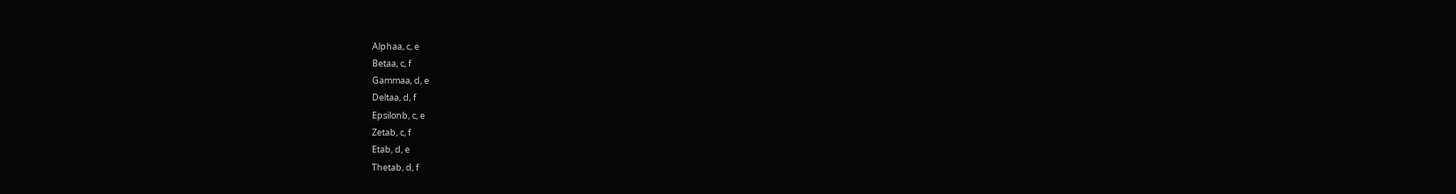Alphaa, c, e
Betaa, c, f
Gammaa, d, e
Deltaa, d, f
Epsilonb, c, e
Zetab, c, f
Etab, d, e
Thetab, d, f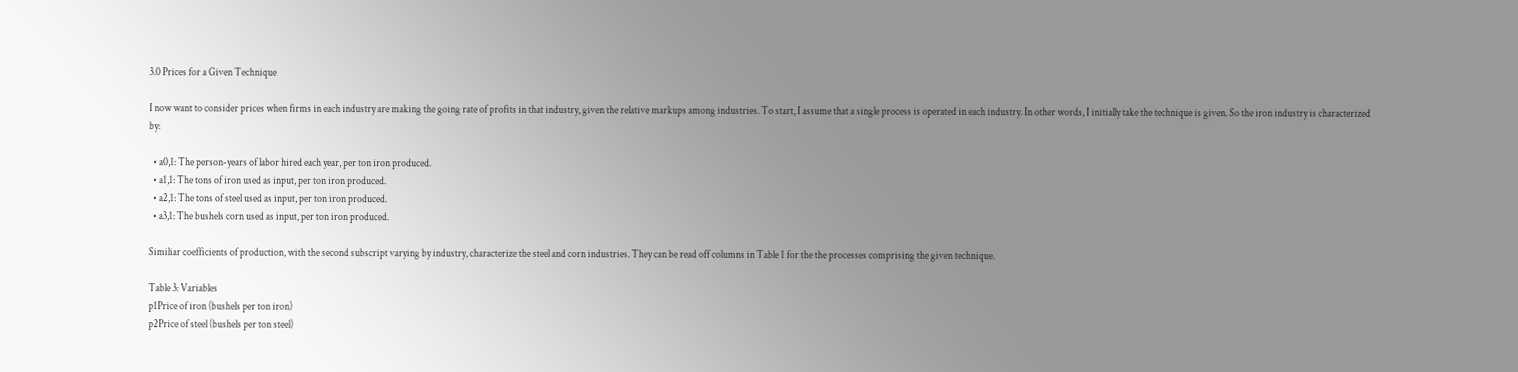3.0 Prices for a Given Technique

I now want to consider prices when firms in each industry are making the going rate of profits in that industry, given the relative markups among industries. To start, I assume that a single process is operated in each industry. In other words, I initially take the technique is given. So the iron industry is characterized by:

  • a0,1: The person-years of labor hired each year, per ton iron produced.
  • a1,1: The tons of iron used as input, per ton iron produced.
  • a2,1: The tons of steel used as input, per ton iron produced.
  • a3,1: The bushels corn used as input, per ton iron produced.

Similiar coefficients of production, with the second subscript varying by industry, characterize the steel and corn industries. They can be read off columns in Table 1 for the the processes comprising the given technique.

Table 3: Variables
p1Price of iron (bushels per ton iron)
p2Price of steel (bushels per ton steel)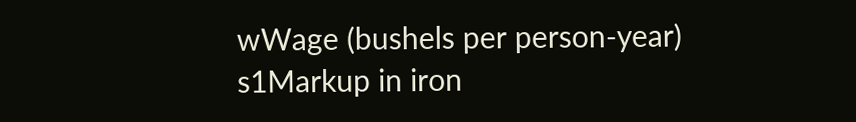wWage (bushels per person-year)
s1Markup in iron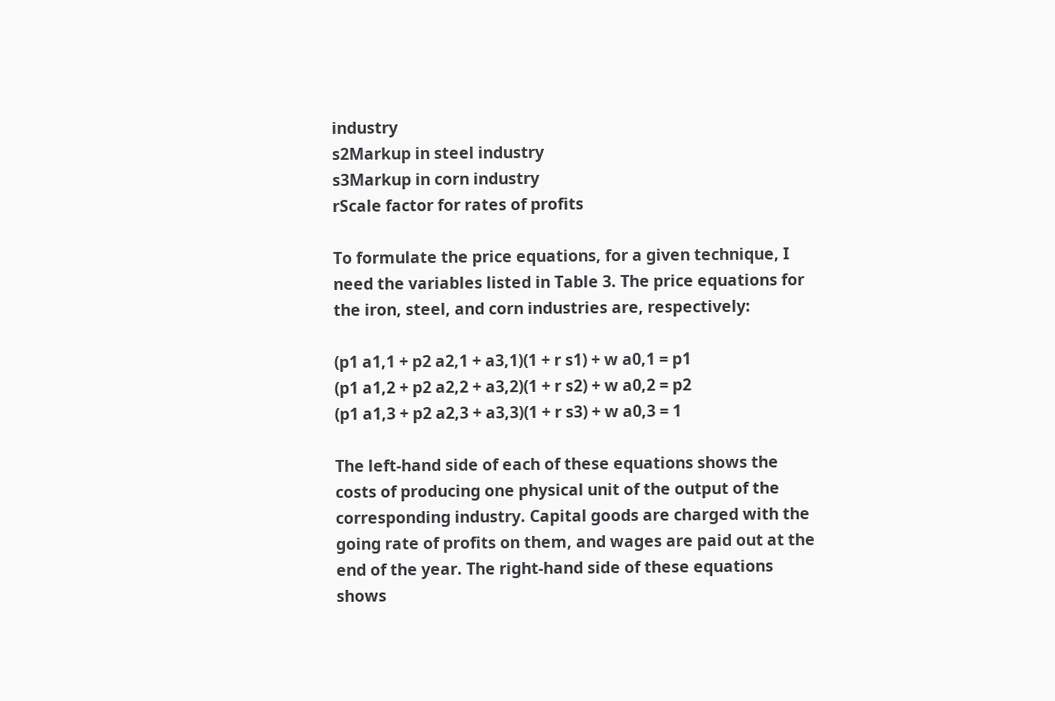industry
s2Markup in steel industry
s3Markup in corn industry
rScale factor for rates of profits

To formulate the price equations, for a given technique, I need the variables listed in Table 3. The price equations for the iron, steel, and corn industries are, respectively:

(p1 a1,1 + p2 a2,1 + a3,1)(1 + r s1) + w a0,1 = p1
(p1 a1,2 + p2 a2,2 + a3,2)(1 + r s2) + w a0,2 = p2
(p1 a1,3 + p2 a2,3 + a3,3)(1 + r s3) + w a0,3 = 1

The left-hand side of each of these equations shows the costs of producing one physical unit of the output of the corresponding industry. Capital goods are charged with the going rate of profits on them, and wages are paid out at the end of the year. The right-hand side of these equations shows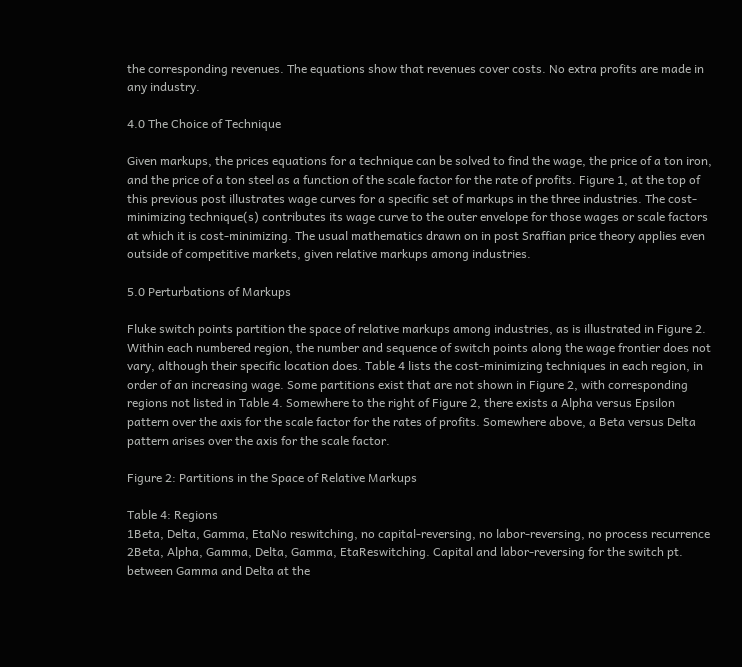the corresponding revenues. The equations show that revenues cover costs. No extra profits are made in any industry.

4.0 The Choice of Technique

Given markups, the prices equations for a technique can be solved to find the wage, the price of a ton iron, and the price of a ton steel as a function of the scale factor for the rate of profits. Figure 1, at the top of this previous post illustrates wage curves for a specific set of markups in the three industries. The cost-minimizing technique(s) contributes its wage curve to the outer envelope for those wages or scale factors at which it is cost-minimizing. The usual mathematics drawn on in post Sraffian price theory applies even outside of competitive markets, given relative markups among industries.

5.0 Perturbations of Markups

Fluke switch points partition the space of relative markups among industries, as is illustrated in Figure 2. Within each numbered region, the number and sequence of switch points along the wage frontier does not vary, although their specific location does. Table 4 lists the cost-minimizing techniques in each region, in order of an increasing wage. Some partitions exist that are not shown in Figure 2, with corresponding regions not listed in Table 4. Somewhere to the right of Figure 2, there exists a Alpha versus Epsilon pattern over the axis for the scale factor for the rates of profits. Somewhere above, a Beta versus Delta pattern arises over the axis for the scale factor.

Figure 2: Partitions in the Space of Relative Markups

Table 4: Regions
1Beta, Delta, Gamma, EtaNo reswitching, no capital-reversing, no labor-reversing, no process recurrence
2Beta, Alpha, Gamma, Delta, Gamma, EtaReswitching. Capital and labor-reversing for the switch pt. between Gamma and Delta at the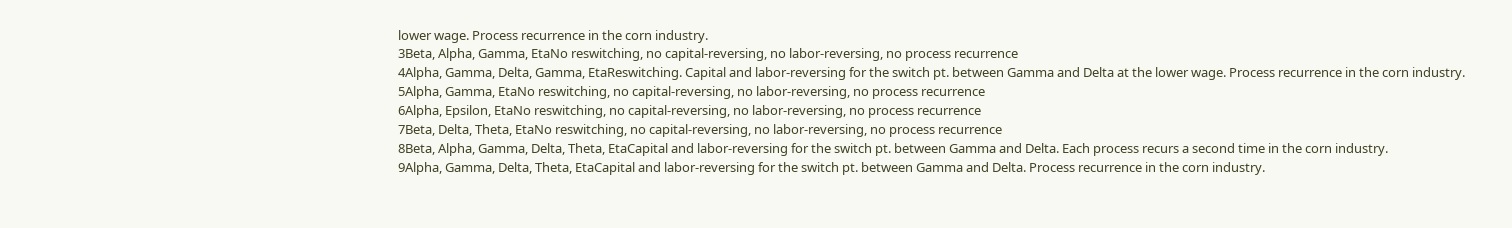lower wage. Process recurrence in the corn industry.
3Beta, Alpha, Gamma, EtaNo reswitching, no capital-reversing, no labor-reversing, no process recurrence
4Alpha, Gamma, Delta, Gamma, EtaReswitching. Capital and labor-reversing for the switch pt. between Gamma and Delta at the lower wage. Process recurrence in the corn industry.
5Alpha, Gamma, EtaNo reswitching, no capital-reversing, no labor-reversing, no process recurrence
6Alpha, Epsilon, EtaNo reswitching, no capital-reversing, no labor-reversing, no process recurrence
7Beta, Delta, Theta, EtaNo reswitching, no capital-reversing, no labor-reversing, no process recurrence
8Beta, Alpha, Gamma, Delta, Theta, EtaCapital and labor-reversing for the switch pt. between Gamma and Delta. Each process recurs a second time in the corn industry.
9Alpha, Gamma, Delta, Theta, EtaCapital and labor-reversing for the switch pt. between Gamma and Delta. Process recurrence in the corn industry.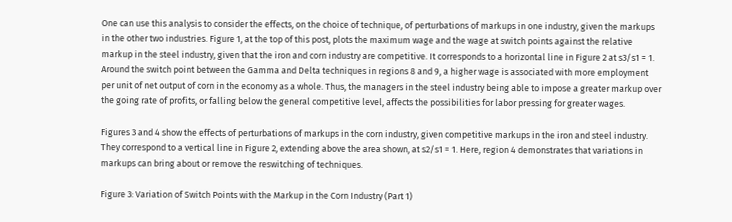One can use this analysis to consider the effects, on the choice of technique, of perturbations of markups in one industry, given the markups in the other two industries. Figure 1, at the top of this post, plots the maximum wage and the wage at switch points against the relative markup in the steel industry, given that the iron and corn industry are competitive. It corresponds to a horizontal line in Figure 2 at s3/s1 = 1. Around the switch point between the Gamma and Delta techniques in regions 8 and 9, a higher wage is associated with more employment per unit of net output of corn in the economy as a whole. Thus, the managers in the steel industry being able to impose a greater markup over the going rate of profits, or falling below the general competitive level, affects the possibilities for labor pressing for greater wages.

Figures 3 and 4 show the effects of perturbations of markups in the corn industry, given competitive markups in the iron and steel industry. They correspond to a vertical line in Figure 2, extending above the area shown, at s2/s1 = 1. Here, region 4 demonstrates that variations in markups can bring about or remove the reswitching of techniques.

Figure 3: Variation of Switch Points with the Markup in the Corn Industry (Part 1)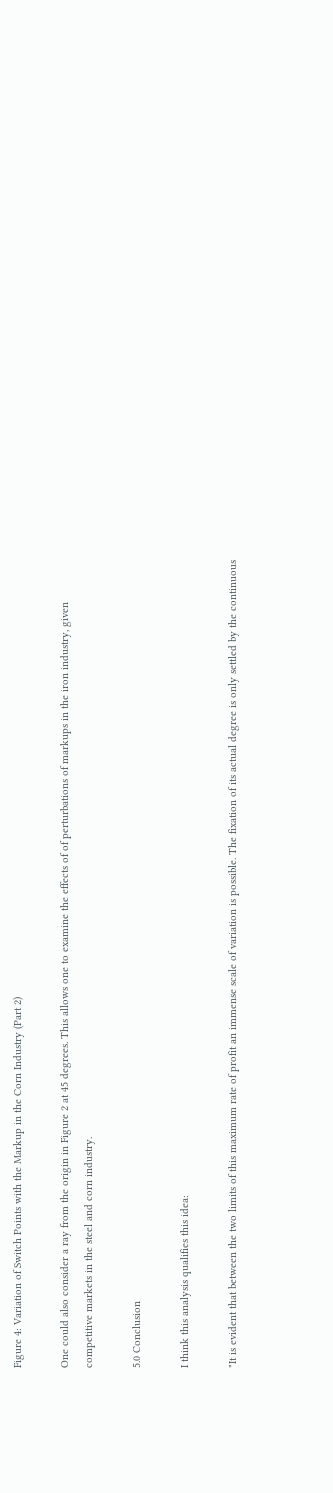Figure 4: Variation of Switch Points with the Markup in the Corn Industry (Part 2)

One could also consider a ray from the origin in Figure 2 at 45 degrees. This allows one to examine the effects of of perturbations of markups in the iron industry, given competitive markets in the steel and corn industry.

5.0 Conclusion

I think this analysis qualifies this idea:

"It is evident that between the two limits of this maximum rate of profit an immense scale of variation is possible. The fixation of its actual degree is only settled by the continuous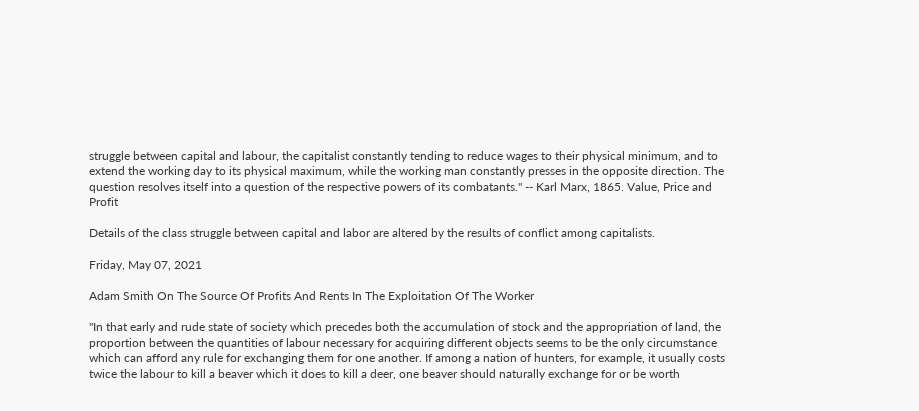struggle between capital and labour, the capitalist constantly tending to reduce wages to their physical minimum, and to extend the working day to its physical maximum, while the working man constantly presses in the opposite direction. The question resolves itself into a question of the respective powers of its combatants." -- Karl Marx, 1865. Value, Price and Profit

Details of the class struggle between capital and labor are altered by the results of conflict among capitalists.

Friday, May 07, 2021

Adam Smith On The Source Of Profits And Rents In The Exploitation Of The Worker

"In that early and rude state of society which precedes both the accumulation of stock and the appropriation of land, the proportion between the quantities of labour necessary for acquiring different objects seems to be the only circumstance which can afford any rule for exchanging them for one another. If among a nation of hunters, for example, it usually costs twice the labour to kill a beaver which it does to kill a deer, one beaver should naturally exchange for or be worth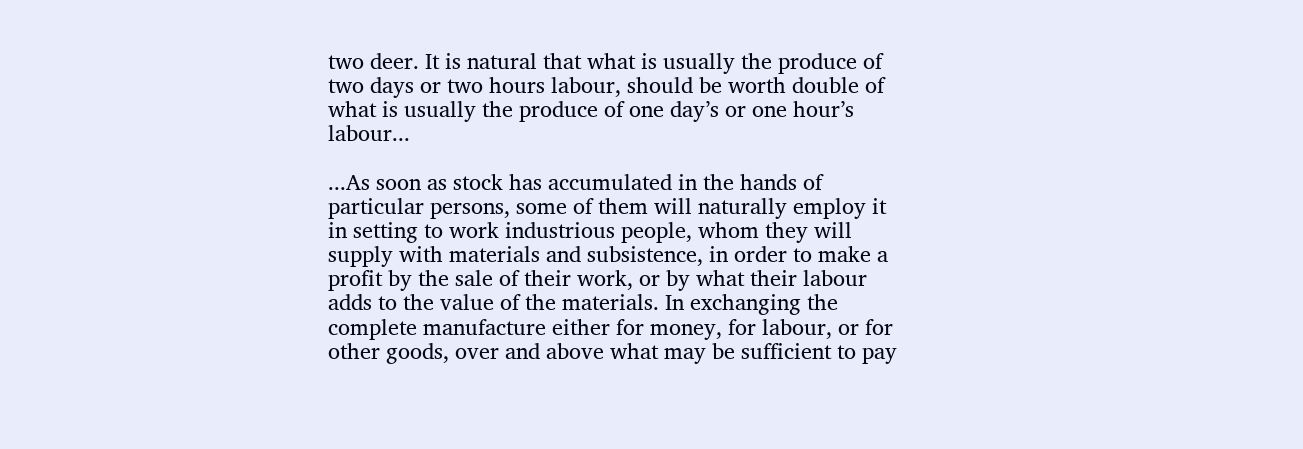two deer. It is natural that what is usually the produce of two days or two hours labour, should be worth double of what is usually the produce of one day’s or one hour’s labour...

...As soon as stock has accumulated in the hands of particular persons, some of them will naturally employ it in setting to work industrious people, whom they will supply with materials and subsistence, in order to make a profit by the sale of their work, or by what their labour adds to the value of the materials. In exchanging the complete manufacture either for money, for labour, or for other goods, over and above what may be sufficient to pay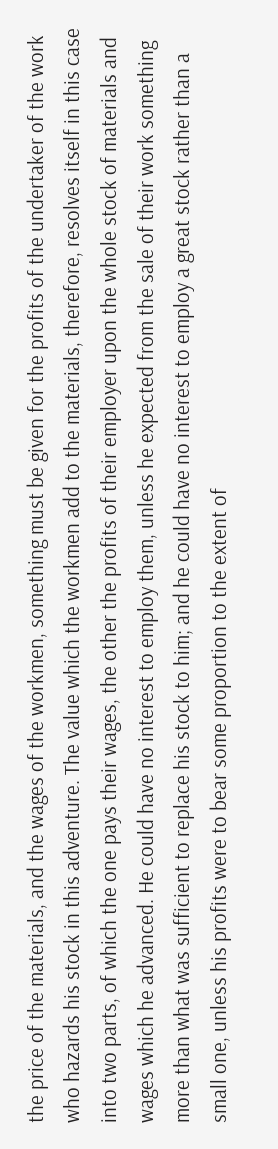the price of the materials, and the wages of the workmen, something must be given for the profits of the undertaker of the work who hazards his stock in this adventure. The value which the workmen add to the materials, therefore, resolves itself in this case into two parts, of which the one pays their wages, the other the profits of their employer upon the whole stock of materials and wages which he advanced. He could have no interest to employ them, unless he expected from the sale of their work something more than what was sufficient to replace his stock to him; and he could have no interest to employ a great stock rather than a small one, unless his profits were to bear some proportion to the extent of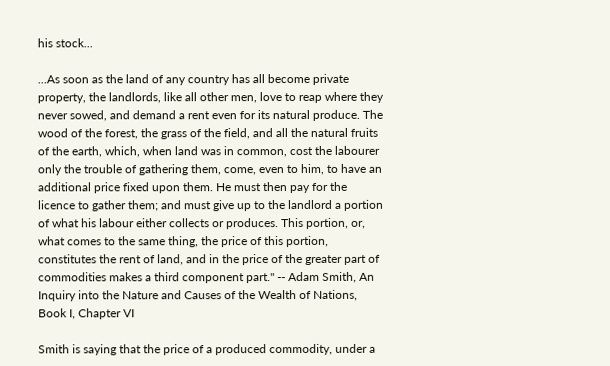his stock...

...As soon as the land of any country has all become private property, the landlords, like all other men, love to reap where they never sowed, and demand a rent even for its natural produce. The wood of the forest, the grass of the field, and all the natural fruits of the earth, which, when land was in common, cost the labourer only the trouble of gathering them, come, even to him, to have an additional price fixed upon them. He must then pay for the licence to gather them; and must give up to the landlord a portion of what his labour either collects or produces. This portion, or, what comes to the same thing, the price of this portion, constitutes the rent of land, and in the price of the greater part of commodities makes a third component part." -- Adam Smith, An Inquiry into the Nature and Causes of the Wealth of Nations, Book I, Chapter VI

Smith is saying that the price of a produced commodity, under a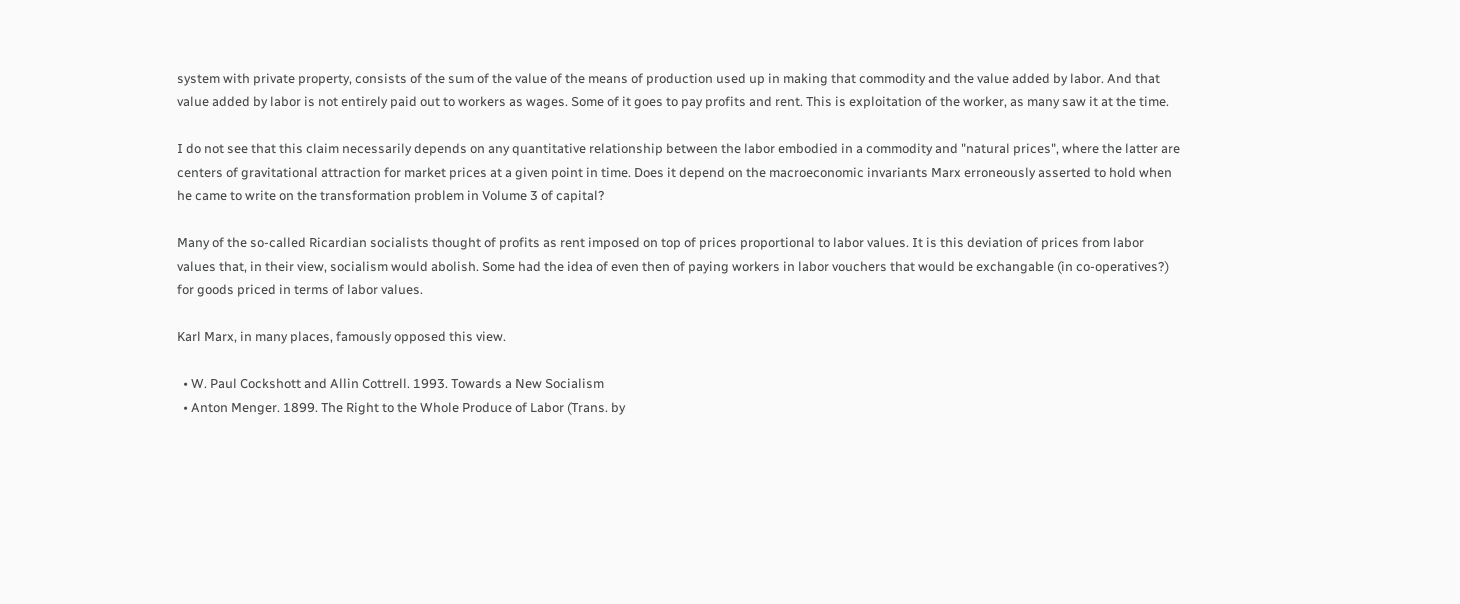system with private property, consists of the sum of the value of the means of production used up in making that commodity and the value added by labor. And that value added by labor is not entirely paid out to workers as wages. Some of it goes to pay profits and rent. This is exploitation of the worker, as many saw it at the time.

I do not see that this claim necessarily depends on any quantitative relationship between the labor embodied in a commodity and "natural prices", where the latter are centers of gravitational attraction for market prices at a given point in time. Does it depend on the macroeconomic invariants Marx erroneously asserted to hold when he came to write on the transformation problem in Volume 3 of capital?

Many of the so-called Ricardian socialists thought of profits as rent imposed on top of prices proportional to labor values. It is this deviation of prices from labor values that, in their view, socialism would abolish. Some had the idea of even then of paying workers in labor vouchers that would be exchangable (in co-operatives?) for goods priced in terms of labor values.

Karl Marx, in many places, famously opposed this view.

  • W. Paul Cockshott and Allin Cottrell. 1993. Towards a New Socialism
  • Anton Menger. 1899. The Right to the Whole Produce of Labor (Trans. by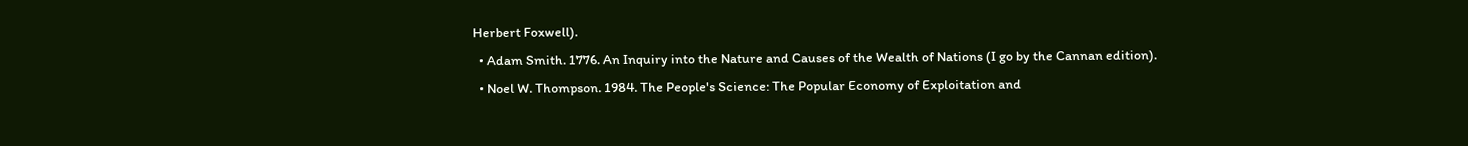Herbert Foxwell).
  • Adam Smith. 1776. An Inquiry into the Nature and Causes of the Wealth of Nations (I go by the Cannan edition).
  • Noel W. Thompson. 1984. The People's Science: The Popular Economy of Exploitation and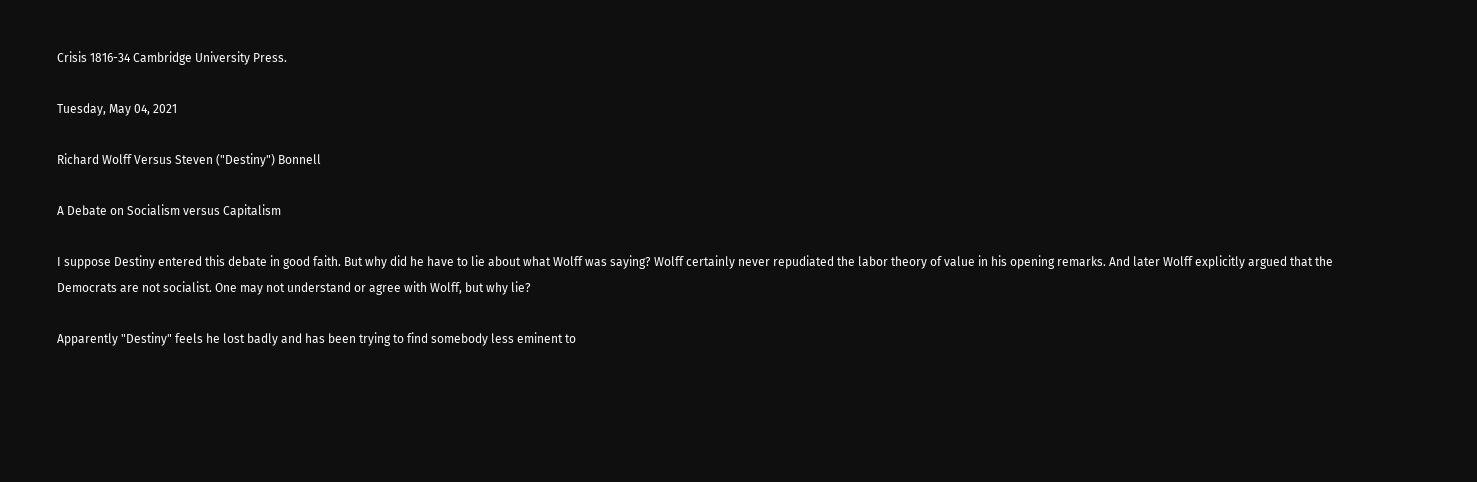Crisis 1816-34 Cambridge University Press.

Tuesday, May 04, 2021

Richard Wolff Versus Steven ("Destiny") Bonnell

A Debate on Socialism versus Capitalism

I suppose Destiny entered this debate in good faith. But why did he have to lie about what Wolff was saying? Wolff certainly never repudiated the labor theory of value in his opening remarks. And later Wolff explicitly argued that the Democrats are not socialist. One may not understand or agree with Wolff, but why lie?

Apparently "Destiny" feels he lost badly and has been trying to find somebody less eminent to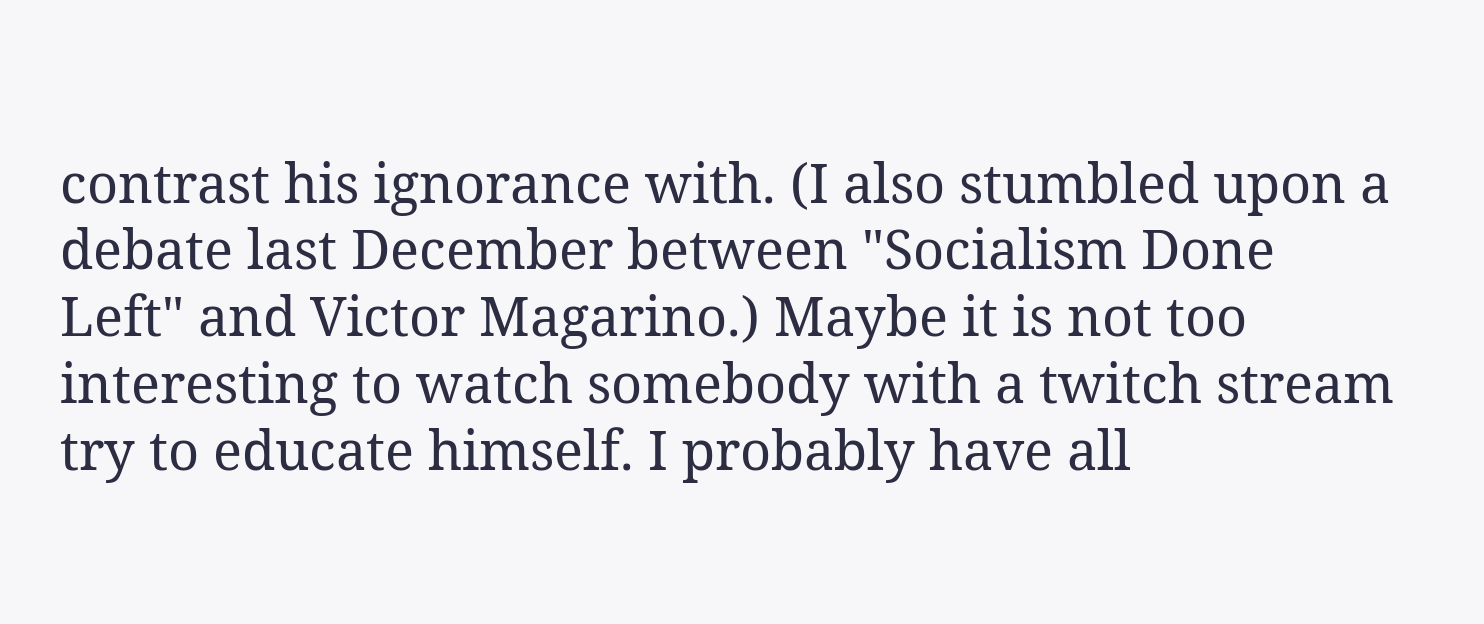contrast his ignorance with. (I also stumbled upon a debate last December between "Socialism Done Left" and Victor Magarino.) Maybe it is not too interesting to watch somebody with a twitch stream try to educate himself. I probably have all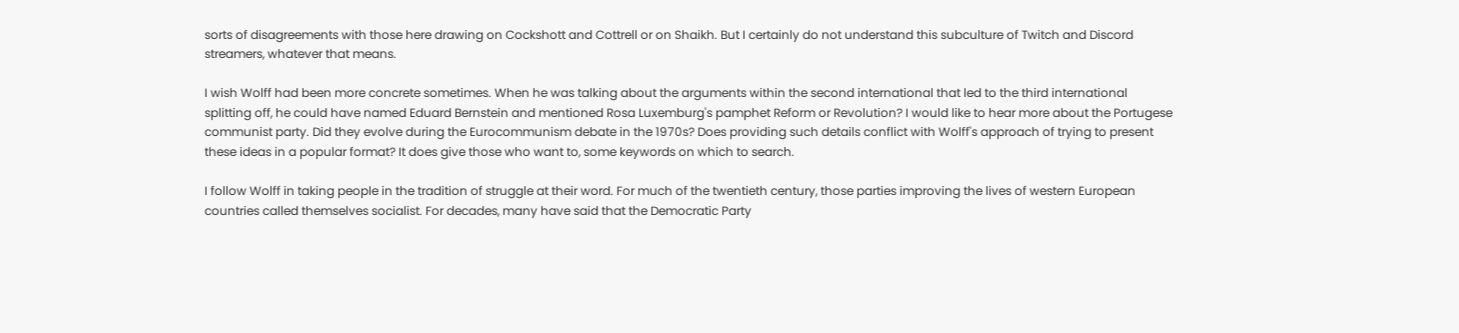sorts of disagreements with those here drawing on Cockshott and Cottrell or on Shaikh. But I certainly do not understand this subculture of Twitch and Discord streamers, whatever that means.

I wish Wolff had been more concrete sometimes. When he was talking about the arguments within the second international that led to the third international splitting off, he could have named Eduard Bernstein and mentioned Rosa Luxemburg's pamphet Reform or Revolution? I would like to hear more about the Portugese communist party. Did they evolve during the Eurocommunism debate in the 1970s? Does providing such details conflict with Wolff's approach of trying to present these ideas in a popular format? It does give those who want to, some keywords on which to search.

I follow Wolff in taking people in the tradition of struggle at their word. For much of the twentieth century, those parties improving the lives of western European countries called themselves socialist. For decades, many have said that the Democratic Party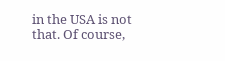in the USA is not that. Of course,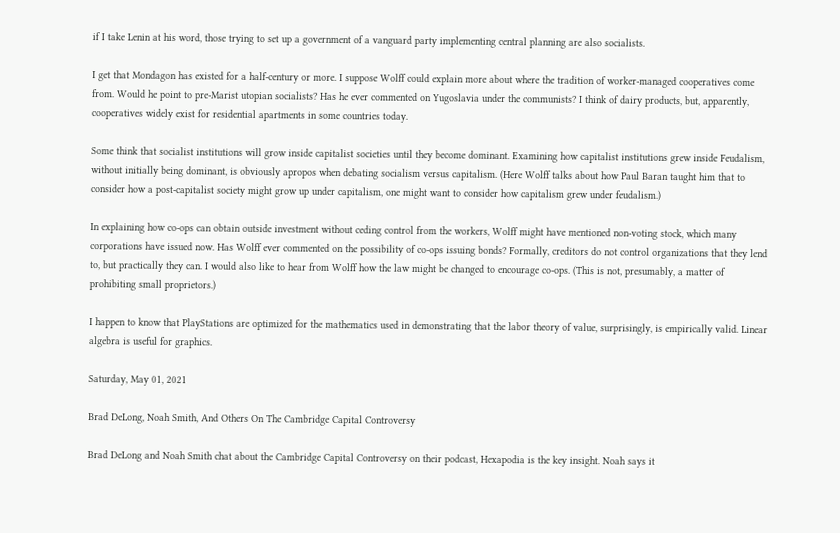if I take Lenin at his word, those trying to set up a government of a vanguard party implementing central planning are also socialists.

I get that Mondagon has existed for a half-century or more. I suppose Wolff could explain more about where the tradition of worker-managed cooperatives come from. Would he point to pre-Marist utopian socialists? Has he ever commented on Yugoslavia under the communists? I think of dairy products, but, apparently, cooperatives widely exist for residential apartments in some countries today.

Some think that socialist institutions will grow inside capitalist societies until they become dominant. Examining how capitalist institutions grew inside Feudalism, without initially being dominant, is obviously apropos when debating socialism versus capitalism. (Here Wolff talks about how Paul Baran taught him that to consider how a post-capitalist society might grow up under capitalism, one might want to consider how capitalism grew under feudalism.)

In explaining how co-ops can obtain outside investment without ceding control from the workers, Wolff might have mentioned non-voting stock, which many corporations have issued now. Has Wolff ever commented on the possibility of co-ops issuing bonds? Formally, creditors do not control organizations that they lend to, but practically they can. I would also like to hear from Wolff how the law might be changed to encourage co-ops. (This is not, presumably, a matter of prohibiting small proprietors.)

I happen to know that PlayStations are optimized for the mathematics used in demonstrating that the labor theory of value, surprisingly, is empirically valid. Linear algebra is useful for graphics.

Saturday, May 01, 2021

Brad DeLong, Noah Smith, And Others On The Cambridge Capital Controversy

Brad DeLong and Noah Smith chat about the Cambridge Capital Controversy on their podcast, Hexapodia is the key insight. Noah says it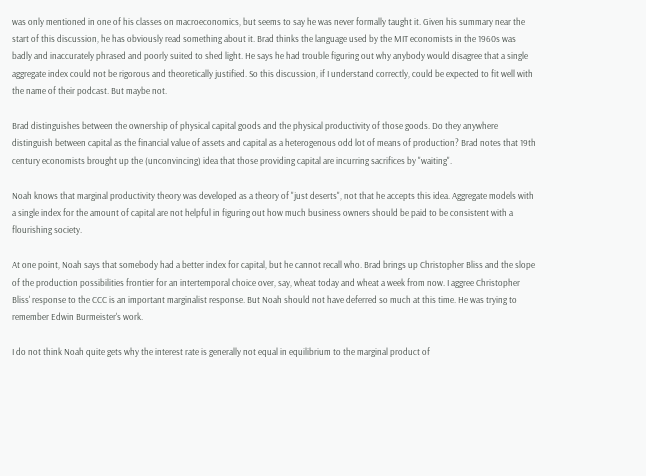was only mentioned in one of his classes on macroeconomics, but seems to say he was never formally taught it. Given his summary near the start of this discussion, he has obviously read something about it. Brad thinks the language used by the MIT economists in the 1960s was badly and inaccurately phrased and poorly suited to shed light. He says he had trouble figuring out why anybody would disagree that a single aggregate index could not be rigorous and theoretically justified. So this discussion, if I understand correctly, could be expected to fit well with the name of their podcast. But maybe not.

Brad distinguishes between the ownership of physical capital goods and the physical productivity of those goods. Do they anywhere distinguish between capital as the financial value of assets and capital as a heterogenous odd lot of means of production? Brad notes that 19th century economists brought up the (unconvincing) idea that those providing capital are incurring sacrifices by "waiting".

Noah knows that marginal productivity theory was developed as a theory of "just deserts", not that he accepts this idea. Aggregate models with a single index for the amount of capital are not helpful in figuring out how much business owners should be paid to be consistent with a flourishing society.

At one point, Noah says that somebody had a better index for capital, but he cannot recall who. Brad brings up Christopher Bliss and the slope of the production possibilities frontier for an intertemporal choice over, say, wheat today and wheat a week from now. I aggree Christopher Bliss' response to the CCC is an important marginalist response. But Noah should not have deferred so much at this time. He was trying to remember Edwin Burmeister's work.

I do not think Noah quite gets why the interest rate is generally not equal in equilibrium to the marginal product of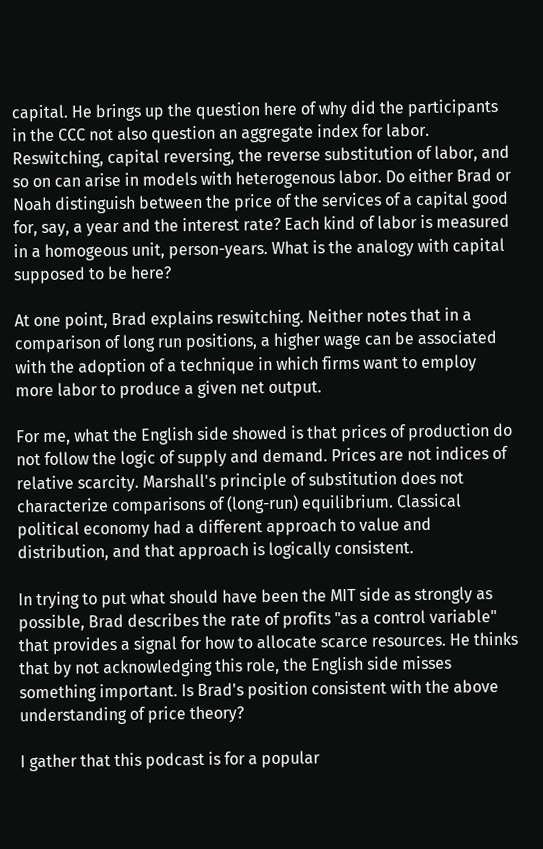capital. He brings up the question here of why did the participants in the CCC not also question an aggregate index for labor. Reswitching, capital reversing, the reverse substitution of labor, and so on can arise in models with heterogenous labor. Do either Brad or Noah distinguish between the price of the services of a capital good for, say, a year and the interest rate? Each kind of labor is measured in a homogeous unit, person-years. What is the analogy with capital supposed to be here?

At one point, Brad explains reswitching. Neither notes that in a comparison of long run positions, a higher wage can be associated with the adoption of a technique in which firms want to employ more labor to produce a given net output.

For me, what the English side showed is that prices of production do not follow the logic of supply and demand. Prices are not indices of relative scarcity. Marshall's principle of substitution does not characterize comparisons of (long-run) equilibrium. Classical political economy had a different approach to value and distribution, and that approach is logically consistent.

In trying to put what should have been the MIT side as strongly as possible, Brad describes the rate of profits "as a control variable" that provides a signal for how to allocate scarce resources. He thinks that by not acknowledging this role, the English side misses something important. Is Brad's position consistent with the above understanding of price theory?

I gather that this podcast is for a popular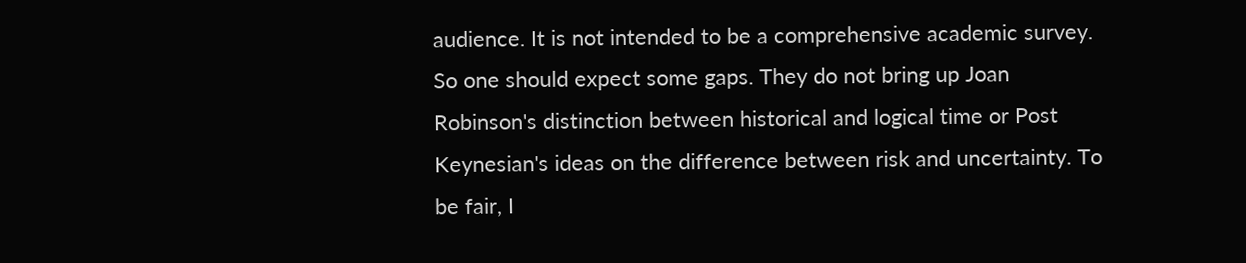audience. It is not intended to be a comprehensive academic survey. So one should expect some gaps. They do not bring up Joan Robinson's distinction between historical and logical time or Post Keynesian's ideas on the difference between risk and uncertainty. To be fair, I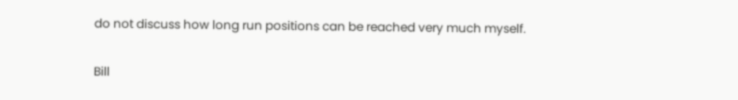do not discuss how long run positions can be reached very much myself.

Bill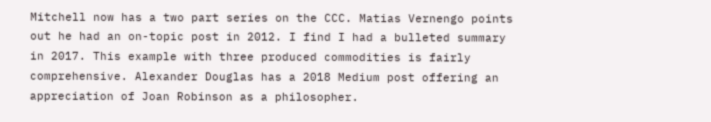Mitchell now has a two part series on the CCC. Matias Vernengo points out he had an on-topic post in 2012. I find I had a bulleted summary in 2017. This example with three produced commodities is fairly comprehensive. Alexander Douglas has a 2018 Medium post offering an appreciation of Joan Robinson as a philosopher.